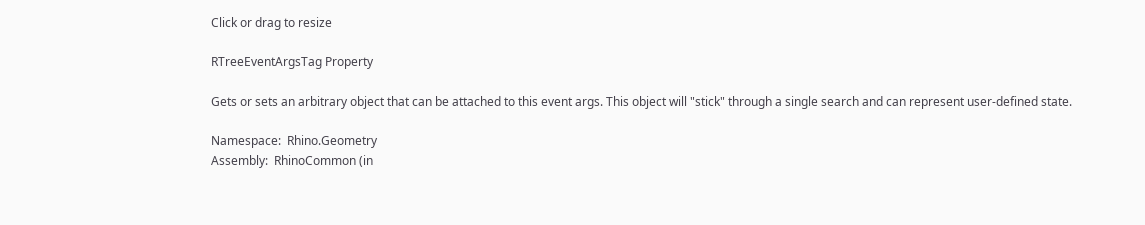Click or drag to resize

RTreeEventArgsTag Property

Gets or sets an arbitrary object that can be attached to this event args. This object will "stick" through a single search and can represent user-defined state.

Namespace:  Rhino.Geometry
Assembly:  RhinoCommon (in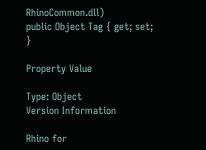RhinoCommon.dll)
public Object Tag { get; set; }

Property Value

Type: Object
Version Information

Rhino for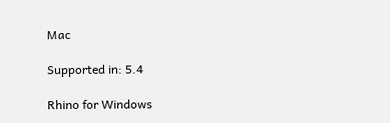Mac

Supported in: 5.4

Rhino for Windows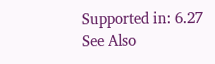Supported in: 6.27
See Also